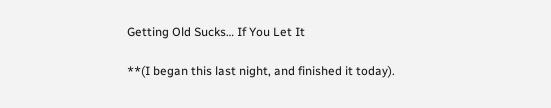Getting Old Sucks… If You Let It

**(I began this last night, and finished it today).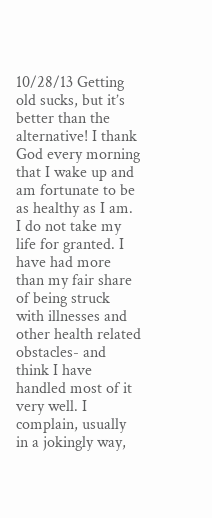10/28/13 Getting old sucks, but it’s better than the alternative! I thank God every morning that I wake up and am fortunate to be as healthy as I am. I do not take my life for granted. I have had more than my fair share of being struck with illnesses and other health related obstacles- and think I have handled most of it very well. I complain, usually in a jokingly way,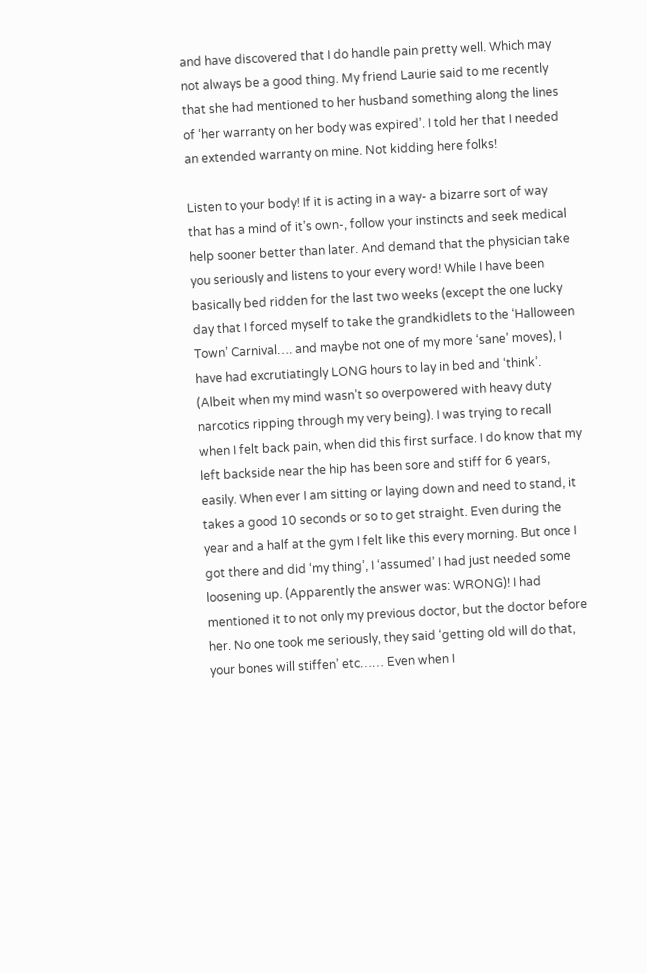and have discovered that I do handle pain pretty well. Which may not always be a good thing. My friend Laurie said to me recently that she had mentioned to her husband something along the lines of ‘her warranty on her body was expired’. I told her that I needed an extended warranty on mine. Not kidding here folks!

Listen to your body! If it is acting in a way- a bizarre sort of way that has a mind of it’s own-, follow your instincts and seek medical help sooner better than later. And demand that the physician take you seriously and listens to your every word! While I have been basically bed ridden for the last two weeks (except the one lucky day that I forced myself to take the grandkidlets to the ‘Halloween Town’ Carnival…. and maybe not one of my more ‘sane’ moves), I have had excrutiatingly LONG hours to lay in bed and ‘think’. (Albeit when my mind wasn’t so overpowered with heavy duty narcotics ripping through my very being). I was trying to recall when I felt back pain, when did this first surface. I do know that my left backside near the hip has been sore and stiff for 6 years, easily. When ever I am sitting or laying down and need to stand, it takes a good 10 seconds or so to get straight. Even during the year and a half at the gym I felt like this every morning. But once I got there and did ‘my thing’, I ‘assumed’ I had just needed some loosening up. (Apparently the answer was: WRONG)! I had mentioned it to not only my previous doctor, but the doctor before her. No one took me seriously, they said ‘getting old will do that, your bones will stiffen’ etc…… Even when I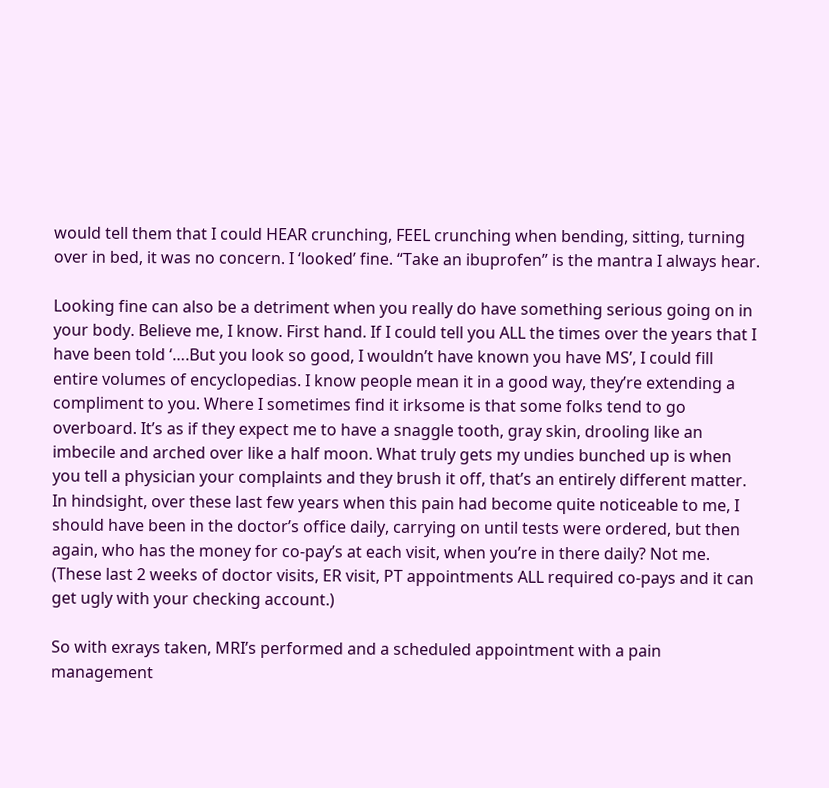would tell them that I could HEAR crunching, FEEL crunching when bending, sitting, turning over in bed, it was no concern. I ‘looked’ fine. “Take an ibuprofen” is the mantra I always hear.

Looking fine can also be a detriment when you really do have something serious going on in your body. Believe me, I know. First hand. If I could tell you ALL the times over the years that I have been told ‘….But you look so good, I wouldn’t have known you have MS’, I could fill entire volumes of encyclopedias. I know people mean it in a good way, they’re extending a compliment to you. Where I sometimes find it irksome is that some folks tend to go overboard. It’s as if they expect me to have a snaggle tooth, gray skin, drooling like an imbecile and arched over like a half moon. What truly gets my undies bunched up is when you tell a physician your complaints and they brush it off, that’s an entirely different matter. In hindsight, over these last few years when this pain had become quite noticeable to me, I should have been in the doctor’s office daily, carrying on until tests were ordered, but then again, who has the money for co-pay’s at each visit, when you’re in there daily? Not me. (These last 2 weeks of doctor visits, ER visit, PT appointments ALL required co-pays and it can get ugly with your checking account.)

So with exrays taken, MRI’s performed and a scheduled appointment with a pain management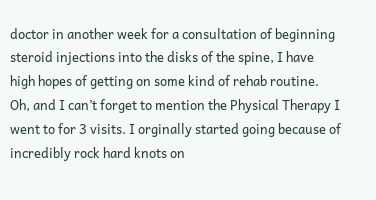doctor in another week for a consultation of beginning steroid injections into the disks of the spine, I have high hopes of getting on some kind of rehab routine. Oh, and I can’t forget to mention the Physical Therapy I went to for 3 visits. I orginally started going because of incredibly rock hard knots on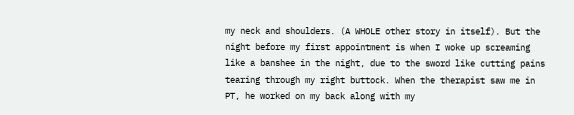my neck and shoulders. (A WHOLE other story in itself). But the night before my first appointment is when I woke up screaming like a banshee in the night, due to the sword like cutting pains tearing through my right buttock. When the therapist saw me in PT, he worked on my back along with my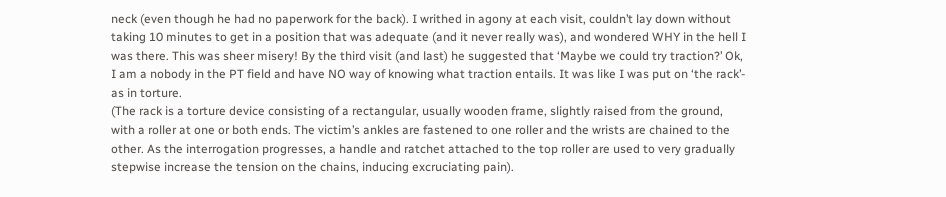neck (even though he had no paperwork for the back). I writhed in agony at each visit, couldn’t lay down without taking 10 minutes to get in a position that was adequate (and it never really was), and wondered WHY in the hell I was there. This was sheer misery! By the third visit (and last) he suggested that ‘Maybe we could try traction?’ Ok, I am a nobody in the PT field and have NO way of knowing what traction entails. It was like I was put on ‘the rack’- as in torture.
(The rack is a torture device consisting of a rectangular, usually wooden frame, slightly raised from the ground, with a roller at one or both ends. The victim’s ankles are fastened to one roller and the wrists are chained to the other. As the interrogation progresses, a handle and ratchet attached to the top roller are used to very gradually stepwise increase the tension on the chains, inducing excruciating pain).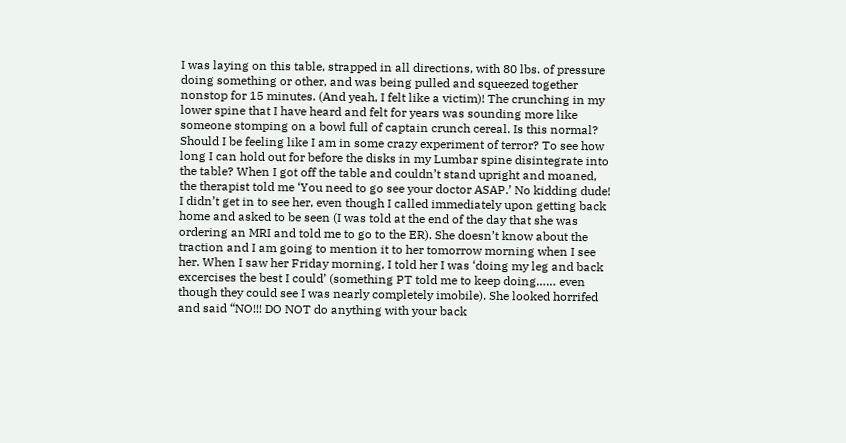I was laying on this table, strapped in all directions, with 80 lbs. of pressure doing something or other, and was being pulled and squeezed together nonstop for 15 minutes. (And yeah, I felt like a victim)! The crunching in my lower spine that I have heard and felt for years was sounding more like someone stomping on a bowl full of captain crunch cereal. Is this normal? Should I be feeling like I am in some crazy experiment of terror? To see how long I can hold out for before the disks in my Lumbar spine disintegrate into the table? When I got off the table and couldn’t stand upright and moaned, the therapist told me ‘You need to go see your doctor ASAP.’ No kidding dude! I didn’t get in to see her, even though I called immediately upon getting back home and asked to be seen (I was told at the end of the day that she was ordering an MRI and told me to go to the ER). She doesn’t know about the traction and I am going to mention it to her tomorrow morning when I see her. When I saw her Friday morning, I told her I was ‘doing my leg and back excercises the best I could’ (something PT told me to keep doing…… even though they could see I was nearly completely imobile). She looked horrifed and said “NO!!! DO NOT do anything with your back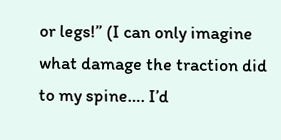or legs!” (I can only imagine what damage the traction did to my spine…. I’d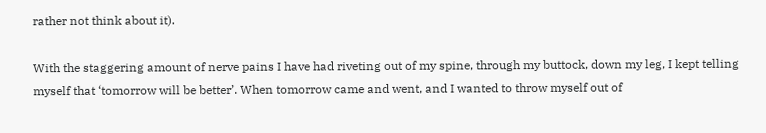rather not think about it).

With the staggering amount of nerve pains I have had riveting out of my spine, through my buttock, down my leg, I kept telling myself that ‘tomorrow will be better’. When tomorrow came and went, and I wanted to throw myself out of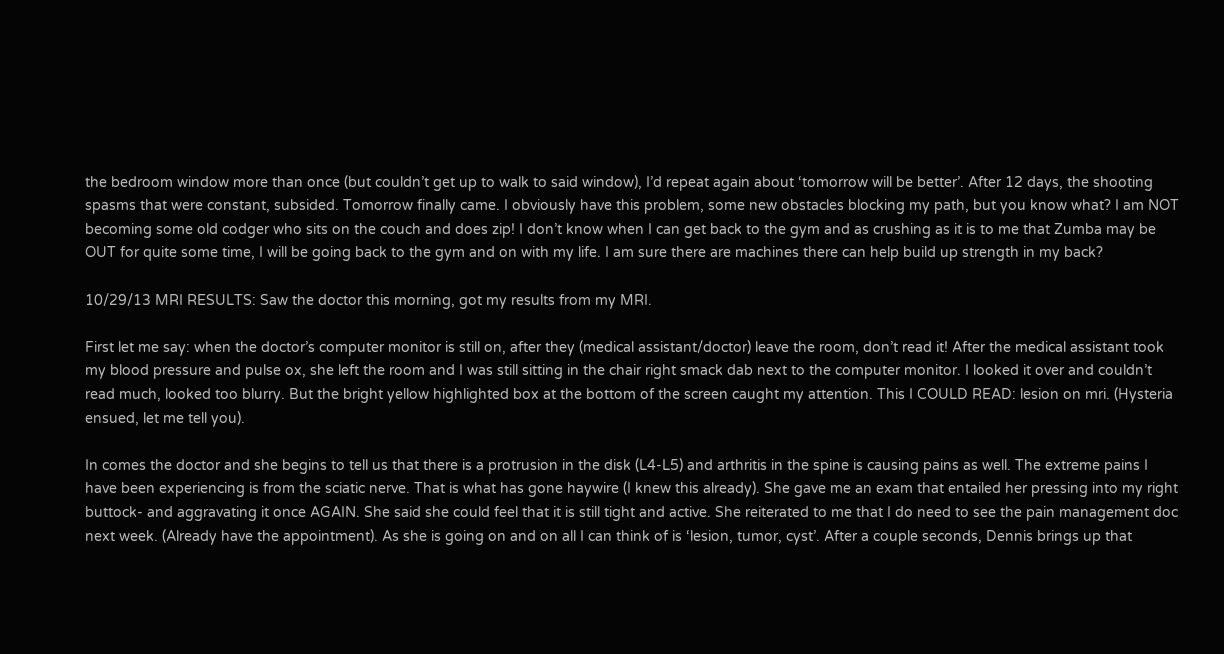the bedroom window more than once (but couldn’t get up to walk to said window), I’d repeat again about ‘tomorrow will be better’. After 12 days, the shooting spasms that were constant, subsided. Tomorrow finally came. I obviously have this problem, some new obstacles blocking my path, but you know what? I am NOT becoming some old codger who sits on the couch and does zip! I don’t know when I can get back to the gym and as crushing as it is to me that Zumba may be OUT for quite some time, I will be going back to the gym and on with my life. I am sure there are machines there can help build up strength in my back?

10/29/13 MRI RESULTS: Saw the doctor this morning, got my results from my MRI.

First let me say: when the doctor’s computer monitor is still on, after they (medical assistant/doctor) leave the room, don’t read it! After the medical assistant took my blood pressure and pulse ox, she left the room and I was still sitting in the chair right smack dab next to the computer monitor. I looked it over and couldn’t read much, looked too blurry. But the bright yellow highlighted box at the bottom of the screen caught my attention. This I COULD READ: lesion on mri. (Hysteria ensued, let me tell you).

In comes the doctor and she begins to tell us that there is a protrusion in the disk (L4-L5) and arthritis in the spine is causing pains as well. The extreme pains I have been experiencing is from the sciatic nerve. That is what has gone haywire (I knew this already). She gave me an exam that entailed her pressing into my right buttock- and aggravating it once AGAIN. She said she could feel that it is still tight and active. She reiterated to me that I do need to see the pain management doc next week. (Already have the appointment). As she is going on and on all I can think of is ‘lesion, tumor, cyst’. After a couple seconds, Dennis brings up that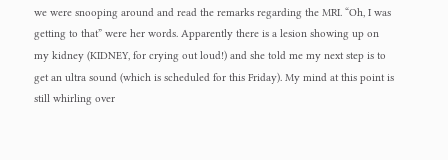we were snooping around and read the remarks regarding the MRI. “Oh, I was getting to that” were her words. Apparently there is a lesion showing up on my kidney (KIDNEY, for crying out loud!) and she told me my next step is to get an ultra sound (which is scheduled for this Friday). My mind at this point is still whirling over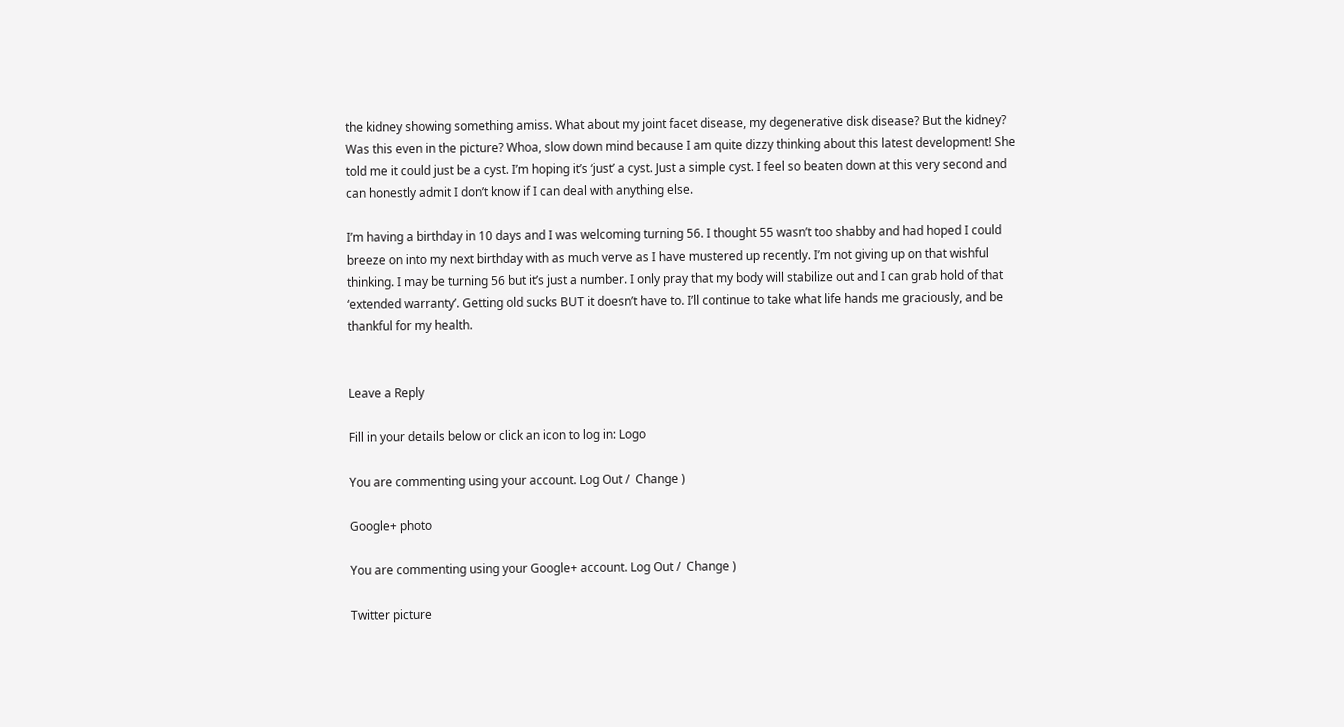the kidney showing something amiss. What about my joint facet disease, my degenerative disk disease? But the kidney? Was this even in the picture? Whoa, slow down mind because I am quite dizzy thinking about this latest development! She told me it could just be a cyst. I’m hoping it’s ‘just’ a cyst. Just a simple cyst. I feel so beaten down at this very second and can honestly admit I don’t know if I can deal with anything else.

I’m having a birthday in 10 days and I was welcoming turning 56. I thought 55 wasn’t too shabby and had hoped I could breeze on into my next birthday with as much verve as I have mustered up recently. I’m not giving up on that wishful thinking. I may be turning 56 but it’s just a number. I only pray that my body will stabilize out and I can grab hold of that ‘extended warranty’. Getting old sucks BUT it doesn’t have to. I’ll continue to take what life hands me graciously, and be thankful for my health.


Leave a Reply

Fill in your details below or click an icon to log in: Logo

You are commenting using your account. Log Out /  Change )

Google+ photo

You are commenting using your Google+ account. Log Out /  Change )

Twitter picture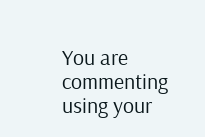You are commenting using your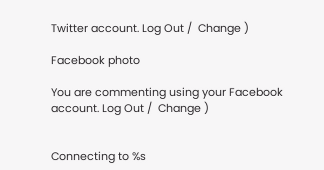Twitter account. Log Out /  Change )

Facebook photo

You are commenting using your Facebook account. Log Out /  Change )


Connecting to %s